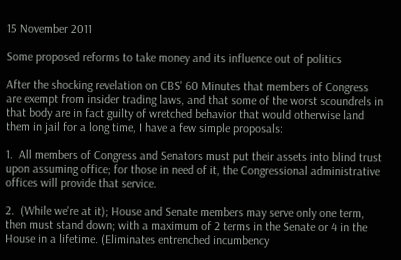15 November 2011

Some proposed reforms to take money and its influence out of politics

After the shocking revelation on CBS' 60 Minutes that members of Congress are exempt from insider trading laws, and that some of the worst scoundrels in that body are in fact guilty of wretched behavior that would otherwise land them in jail for a long time, I have a few simple proposals:

1.  All members of Congress and Senators must put their assets into blind trust upon assuming office; for those in need of it, the Congressional administrative offices will provide that service.

2.  (While we're at it); House and Senate members may serve only one term, then must stand down; with a maximum of 2 terms in the Senate or 4 in the House in a lifetime. (Eliminates entrenched incumbency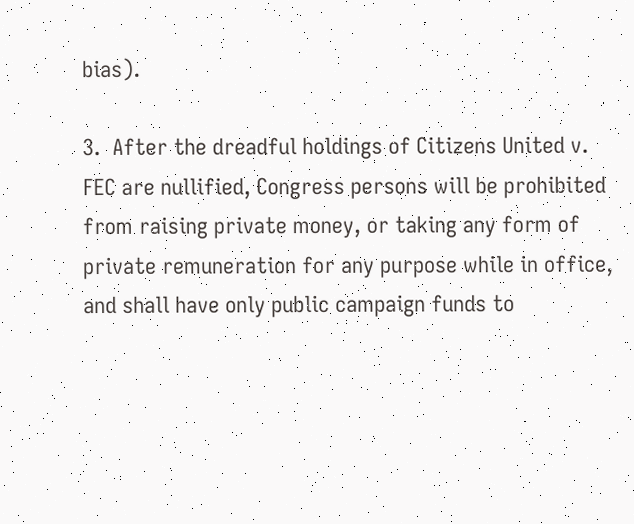bias).

3.  After the dreadful holdings of Citizens United v. FEC are nullified, Congress persons will be prohibited from raising private money, or taking any form of private remuneration for any purpose while in office, and shall have only public campaign funds to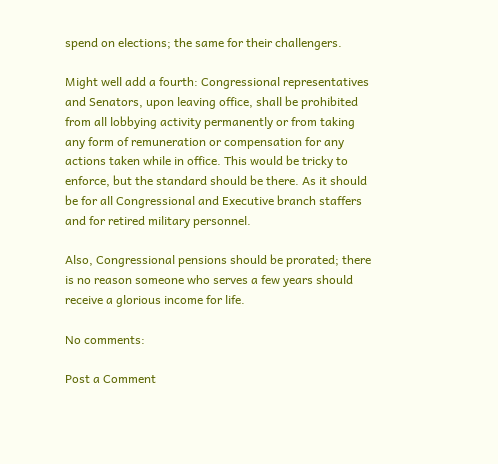spend on elections; the same for their challengers.

Might well add a fourth: Congressional representatives and Senators, upon leaving office, shall be prohibited from all lobbying activity permanently or from taking any form of remuneration or compensation for any actions taken while in office. This would be tricky to enforce, but the standard should be there. As it should be for all Congressional and Executive branch staffers and for retired military personnel.

Also, Congressional pensions should be prorated; there is no reason someone who serves a few years should receive a glorious income for life.

No comments:

Post a Comment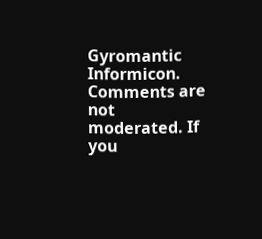Gyromantic Informicon. Comments are not moderated. If you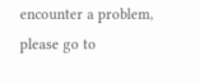encounter a problem, please go to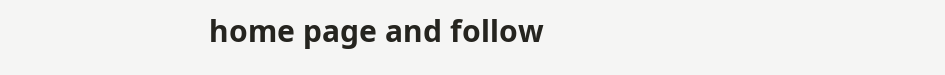home page and follow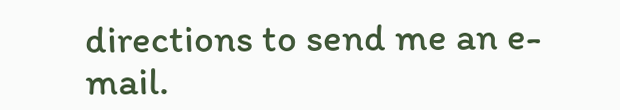directions to send me an e-mail.